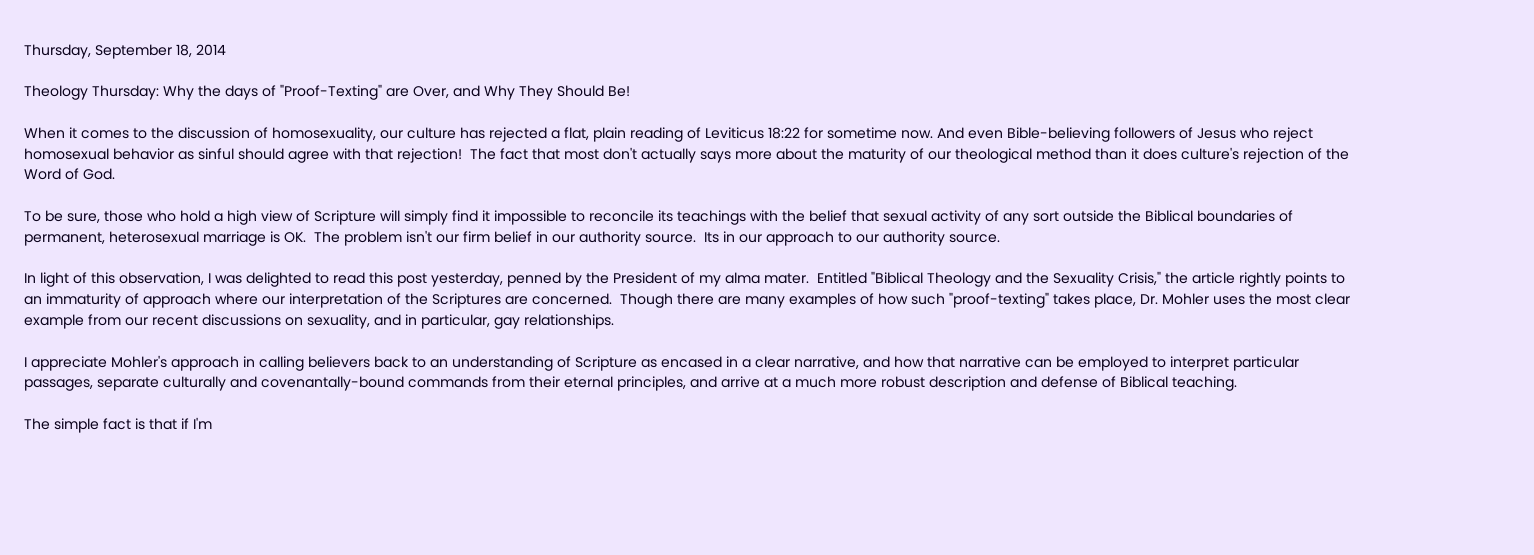Thursday, September 18, 2014

Theology Thursday: Why the days of "Proof-Texting" are Over, and Why They Should Be!

When it comes to the discussion of homosexuality, our culture has rejected a flat, plain reading of Leviticus 18:22 for sometime now. And even Bible-believing followers of Jesus who reject homosexual behavior as sinful should agree with that rejection!  The fact that most don't actually says more about the maturity of our theological method than it does culture's rejection of the Word of God.

To be sure, those who hold a high view of Scripture will simply find it impossible to reconcile its teachings with the belief that sexual activity of any sort outside the Biblical boundaries of permanent, heterosexual marriage is OK.  The problem isn't our firm belief in our authority source.  Its in our approach to our authority source.

In light of this observation, I was delighted to read this post yesterday, penned by the President of my alma mater.  Entitled "Biblical Theology and the Sexuality Crisis," the article rightly points to an immaturity of approach where our interpretation of the Scriptures are concerned.  Though there are many examples of how such "proof-texting" takes place, Dr. Mohler uses the most clear example from our recent discussions on sexuality, and in particular, gay relationships.

I appreciate Mohler's approach in calling believers back to an understanding of Scripture as encased in a clear narrative, and how that narrative can be employed to interpret particular passages, separate culturally and covenantally-bound commands from their eternal principles, and arrive at a much more robust description and defense of Biblical teaching.

The simple fact is that if I'm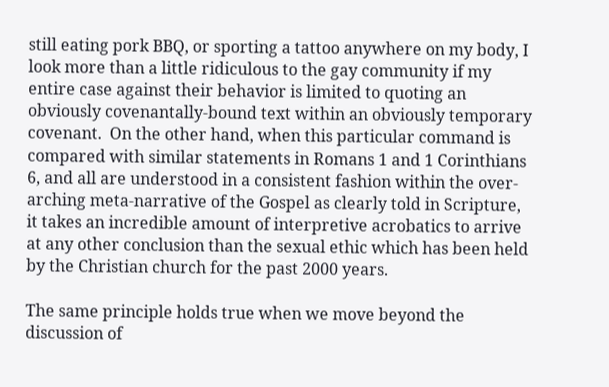still eating pork BBQ, or sporting a tattoo anywhere on my body, I look more than a little ridiculous to the gay community if my entire case against their behavior is limited to quoting an obviously covenantally-bound text within an obviously temporary covenant.  On the other hand, when this particular command is compared with similar statements in Romans 1 and 1 Corinthians 6, and all are understood in a consistent fashion within the over-arching meta-narrative of the Gospel as clearly told in Scripture, it takes an incredible amount of interpretive acrobatics to arrive at any other conclusion than the sexual ethic which has been held by the Christian church for the past 2000 years.

The same principle holds true when we move beyond the discussion of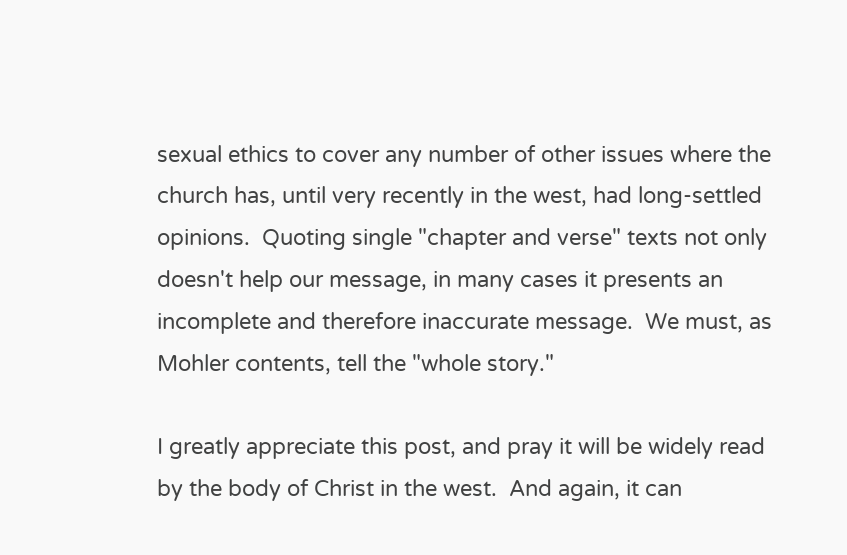sexual ethics to cover any number of other issues where the church has, until very recently in the west, had long-settled opinions.  Quoting single "chapter and verse" texts not only doesn't help our message, in many cases it presents an incomplete and therefore inaccurate message.  We must, as Mohler contents, tell the "whole story."

I greatly appreciate this post, and pray it will be widely read by the body of Christ in the west.  And again, it can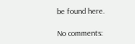be found here.

No comments: